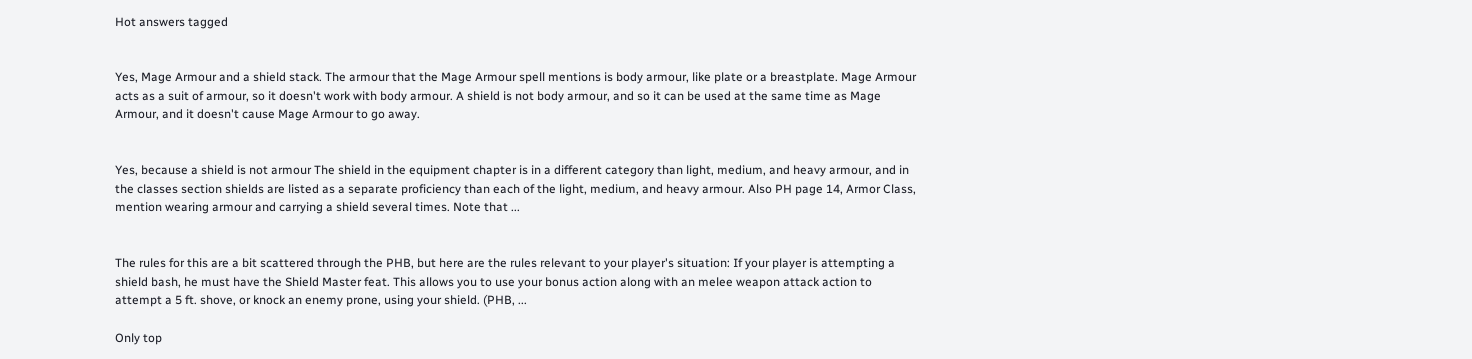Hot answers tagged


Yes, Mage Armour and a shield stack. The armour that the Mage Armour spell mentions is body armour, like plate or a breastplate. Mage Armour acts as a suit of armour, so it doesn't work with body armour. A shield is not body armour, and so it can be used at the same time as Mage Armour, and it doesn't cause Mage Armour to go away.


Yes, because a shield is not armour The shield in the equipment chapter is in a different category than light, medium, and heavy armour, and in the classes section shields are listed as a separate proficiency than each of the light, medium, and heavy armour. Also PH page 14, Armor Class, mention wearing armour and carrying a shield several times. Note that ...


The rules for this are a bit scattered through the PHB, but here are the rules relevant to your player's situation: If your player is attempting a shield bash, he must have the Shield Master feat. This allows you to use your bonus action along with an melee weapon attack action to attempt a 5 ft. shove, or knock an enemy prone, using your shield. (PHB, ...

Only top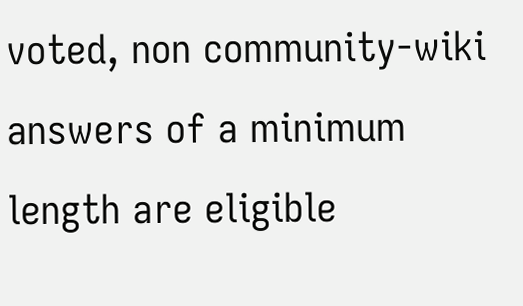voted, non community-wiki answers of a minimum length are eligible